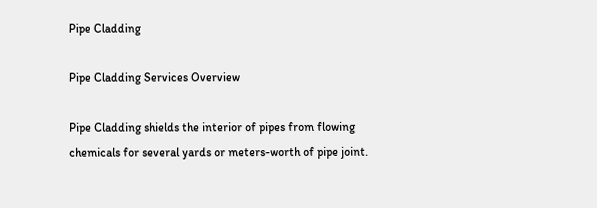Pipe Cladding

Pipe Cladding Services Overview

Pipe Cladding shields the interior of pipes from flowing chemicals for several yards or meters-worth of pipe joint.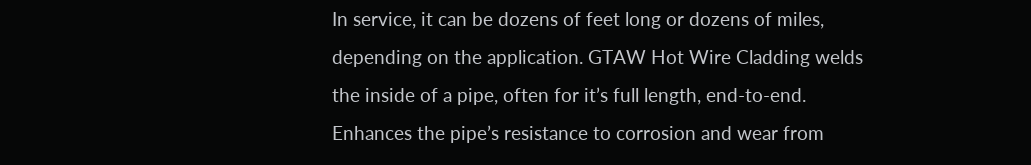In service, it can be dozens of feet long or dozens of miles, depending on the application. GTAW Hot Wire Cladding welds the inside of a pipe, often for it’s full length, end-to-end. Enhances the pipe’s resistance to corrosion and wear from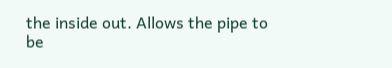the inside out. Allows the pipe to be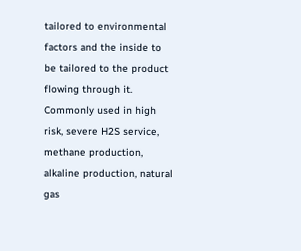tailored to environmental factors and the inside to be tailored to the product flowing through it. Commonly used in high risk, severe H2S service, methane production, alkaline production, natural gas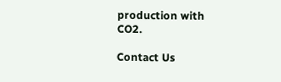production with CO2.

Contact Us